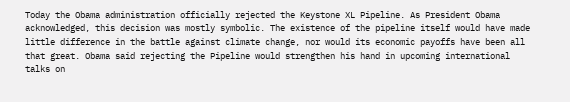Today the Obama administration officially rejected the Keystone XL Pipeline. As President Obama acknowledged, this decision was mostly symbolic. The existence of the pipeline itself would have made little difference in the battle against climate change, nor would its economic payoffs have been all that great. Obama said rejecting the Pipeline would strengthen his hand in upcoming international talks on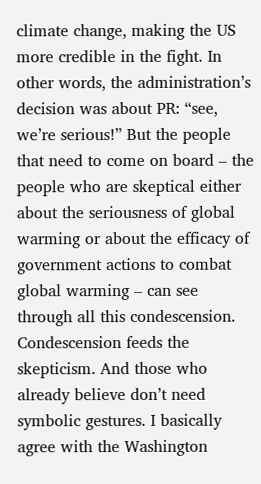climate change, making the US more credible in the fight. In other words, the administration’s decision was about PR: “see, we’re serious!” But the people that need to come on board – the people who are skeptical either about the seriousness of global warming or about the efficacy of government actions to combat global warming – can see through all this condescension. Condescension feeds the skepticism. And those who already believe don’t need symbolic gestures. I basically agree with the Washington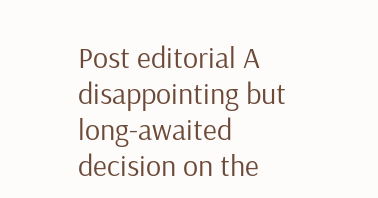Post editorial A disappointing but long-awaited decision on the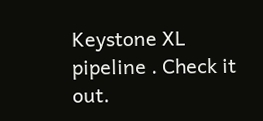Keystone XL pipeline . Check it out.